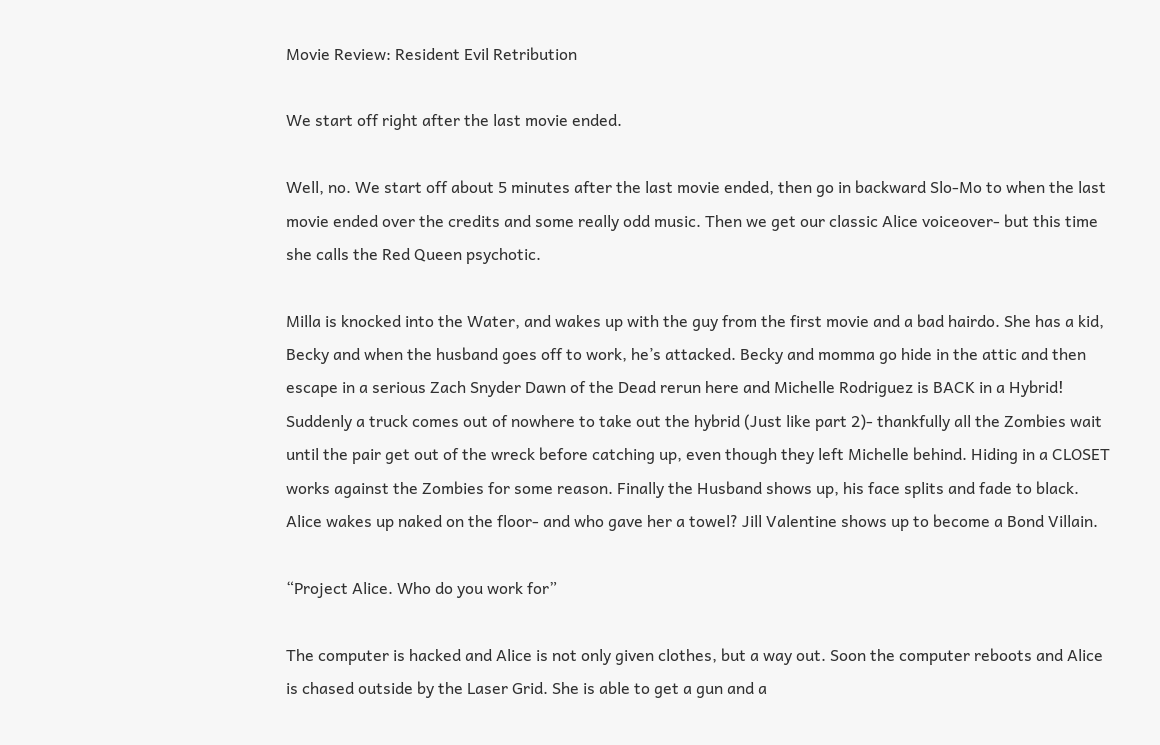Movie Review: Resident Evil Retribution

We start off right after the last movie ended.

Well, no. We start off about 5 minutes after the last movie ended, then go in backward Slo-Mo to when the last movie ended over the credits and some really odd music. Then we get our classic Alice voiceover- but this time she calls the Red Queen psychotic.

Milla is knocked into the Water, and wakes up with the guy from the first movie and a bad hairdo. She has a kid, Becky and when the husband goes off to work, he’s attacked. Becky and momma go hide in the attic and then escape in a serious Zach Snyder Dawn of the Dead rerun here and Michelle Rodriguez is BACK in a Hybrid! Suddenly a truck comes out of nowhere to take out the hybrid (Just like part 2)- thankfully all the Zombies wait until the pair get out of the wreck before catching up, even though they left Michelle behind. Hiding in a CLOSET works against the Zombies for some reason. Finally the Husband shows up, his face splits and fade to black.
Alice wakes up naked on the floor- and who gave her a towel? Jill Valentine shows up to become a Bond Villain.

“Project Alice. Who do you work for”

The computer is hacked and Alice is not only given clothes, but a way out. Soon the computer reboots and Alice is chased outside by the Laser Grid. She is able to get a gun and a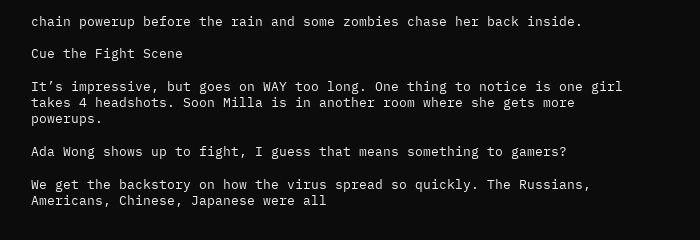chain powerup before the rain and some zombies chase her back inside.

Cue the Fight Scene

It’s impressive, but goes on WAY too long. One thing to notice is one girl takes 4 headshots. Soon Milla is in another room where she gets more powerups.

Ada Wong shows up to fight, I guess that means something to gamers?

We get the backstory on how the virus spread so quickly. The Russians, Americans, Chinese, Japanese were all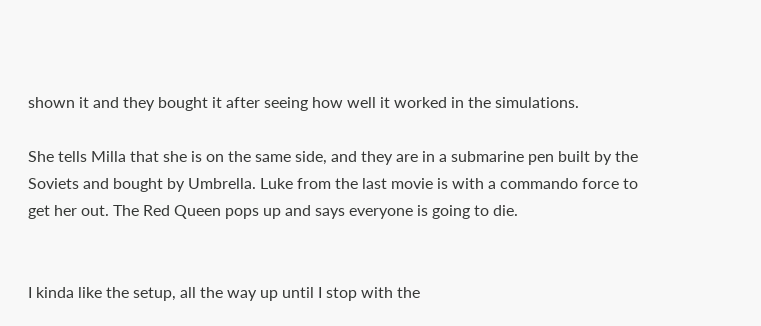shown it and they bought it after seeing how well it worked in the simulations.

She tells Milla that she is on the same side, and they are in a submarine pen built by the Soviets and bought by Umbrella. Luke from the last movie is with a commando force to get her out. The Red Queen pops up and says everyone is going to die.


I kinda like the setup, all the way up until I stop with the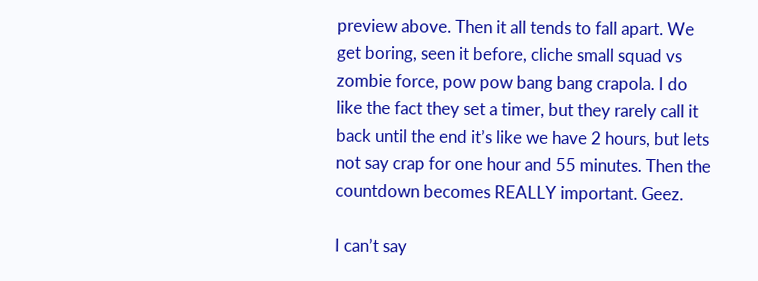preview above. Then it all tends to fall apart. We get boring, seen it before, cliche small squad vs zombie force, pow pow bang bang crapola. I do like the fact they set a timer, but they rarely call it back until the end it’s like we have 2 hours, but lets not say crap for one hour and 55 minutes. Then the countdown becomes REALLY important. Geez.

I can’t say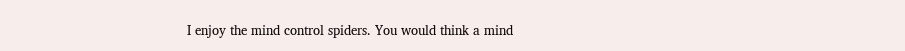I enjoy the mind control spiders. You would think a mind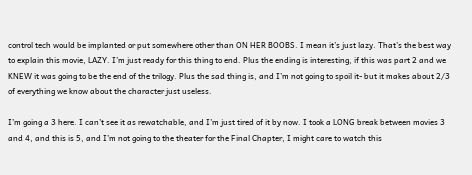control tech would be implanted or put somewhere other than ON HER BOOBS. I mean it’s just lazy. That’s the best way to explain this movie, LAZY. I’m just ready for this thing to end. Plus the ending is interesting, if this was part 2 and we KNEW it was going to be the end of the trilogy. Plus the sad thing is, and I’m not going to spoil it- but it makes about 2/3 of everything we know about the character just useless.

I’m going a 3 here. I can’t see it as rewatchable, and I’m just tired of it by now. I took a LONG break between movies 3 and 4, and this is 5, and I’m not going to the theater for the Final Chapter, I might care to watch this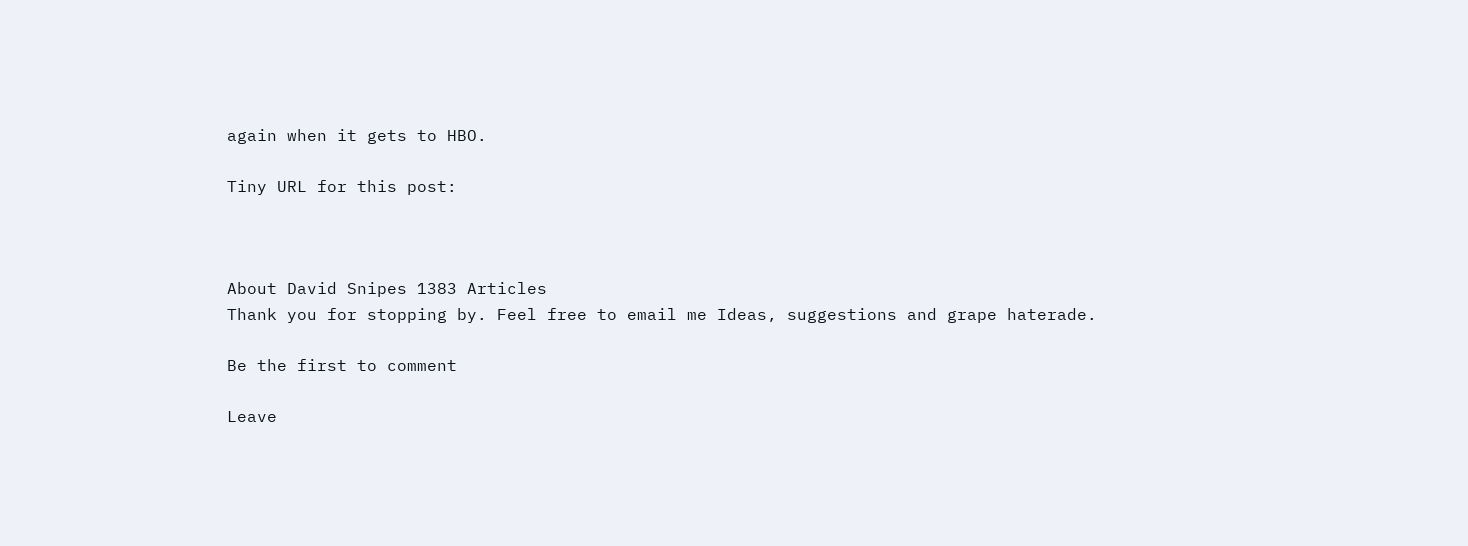again when it gets to HBO.

Tiny URL for this post:



About David Snipes 1383 Articles
Thank you for stopping by. Feel free to email me Ideas, suggestions and grape haterade.

Be the first to comment

Leave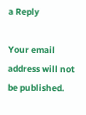a Reply

Your email address will not be published.